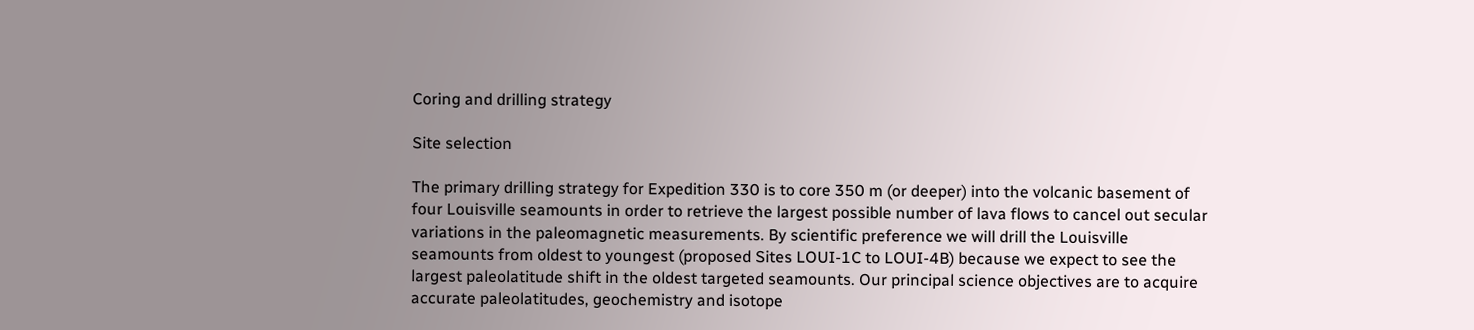Coring and drilling strategy

Site selection

The primary drilling strategy for Expedition 330 is to core 350 m (or deeper) into the volcanic basement of four Louisville seamounts in order to retrieve the largest possible number of lava flows to cancel out secular variations in the paleomagnetic measurements. By scientific preference we will drill the Louisville seamounts from oldest to youngest (proposed Sites LOUI-1C to LOUI-4B) because we expect to see the largest paleolatitude shift in the oldest targeted seamounts. Our principal science objectives are to acquire accurate paleolatitudes, geochemistry and isotope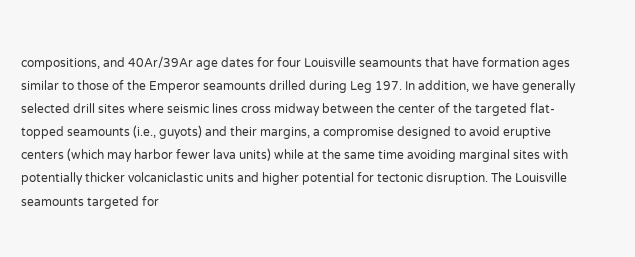compositions, and 40Ar/39Ar age dates for four Louisville seamounts that have formation ages similar to those of the Emperor seamounts drilled during Leg 197. In addition, we have generally selected drill sites where seismic lines cross midway between the center of the targeted flat-topped seamounts (i.e., guyots) and their margins, a compromise designed to avoid eruptive centers (which may harbor fewer lava units) while at the same time avoiding marginal sites with potentially thicker volcaniclastic units and higher potential for tectonic disruption. The Louisville seamounts targeted for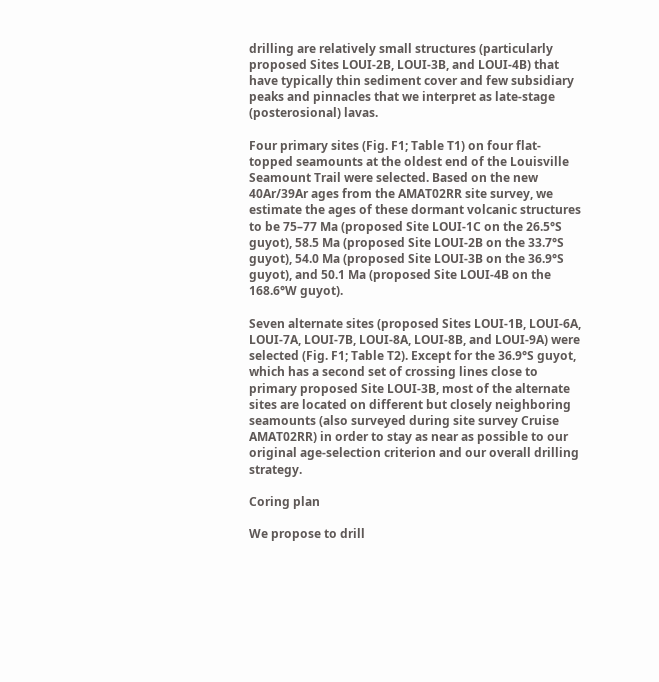drilling are relatively small structures (particularly proposed Sites LOUI-2B, LOUI-3B, and LOUI-4B) that have typically thin sediment cover and few subsidiary peaks and pinnacles that we interpret as late-stage (posterosional) lavas.

Four primary sites (Fig. F1; Table T1) on four flat-topped seamounts at the oldest end of the Louisville Seamount Trail were selected. Based on the new 40Ar/39Ar ages from the AMAT02RR site survey, we estimate the ages of these dormant volcanic structures to be 75–77 Ma (proposed Site LOUI-1C on the 26.5°S guyot), 58.5 Ma (proposed Site LOUI-2B on the 33.7°S guyot), 54.0 Ma (proposed Site LOUI-3B on the 36.9°S guyot), and 50.1 Ma (proposed Site LOUI-4B on the 168.6°W guyot).

Seven alternate sites (proposed Sites LOUI-1B, LOUI-6A, LOUI-7A, LOUI-7B, LOUI-8A, LOUI-8B, and LOUI-9A) were selected (Fig. F1; Table T2). Except for the 36.9°S guyot, which has a second set of crossing lines close to primary proposed Site LOUI-3B, most of the alternate sites are located on different but closely neighboring seamounts (also surveyed during site survey Cruise AMAT02RR) in order to stay as near as possible to our original age-selection criterion and our overall drilling strategy.

Coring plan

We propose to drill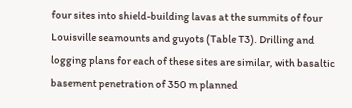four sites into shield-building lavas at the summits of four Louisville seamounts and guyots (Table T3). Drilling and logging plans for each of these sites are similar, with basaltic basement penetration of 350 m planned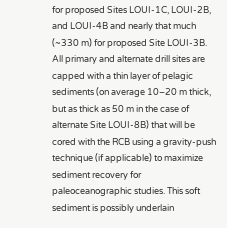for proposed Sites LOUI-1C, LOUI-2B, and LOUI-4B and nearly that much (~330 m) for proposed Site LOUI-3B. All primary and alternate drill sites are capped with a thin layer of pelagic sediments (on average 10–20 m thick, but as thick as 50 m in the case of alternate Site LOUI-8B) that will be cored with the RCB using a gravity-push technique (if applicable) to maximize sediment recovery for paleoceanographic studies. This soft sediment is possibly underlain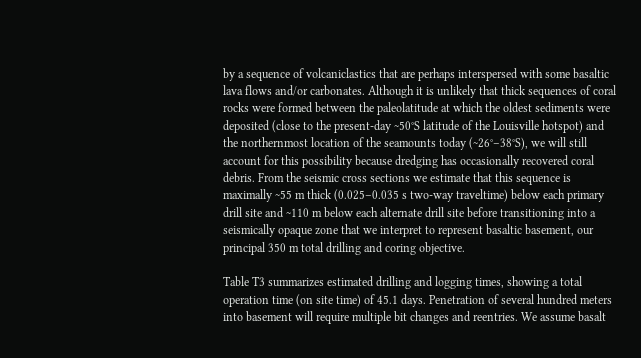by a sequence of volcaniclastics that are perhaps interspersed with some basaltic lava flows and/or carbonates. Although it is unlikely that thick sequences of coral rocks were formed between the paleolatitude at which the oldest sediments were deposited (close to the present-day ~50°S latitude of the Louisville hotspot) and the northernmost location of the seamounts today (~26°–38°S), we will still account for this possibility because dredging has occasionally recovered coral debris. From the seismic cross sections we estimate that this sequence is maximally ~55 m thick (0.025–0.035 s two-way traveltime) below each primary drill site and ~110 m below each alternate drill site before transitioning into a seismically opaque zone that we interpret to represent basaltic basement, our principal 350 m total drilling and coring objective.

Table T3 summarizes estimated drilling and logging times, showing a total operation time (on site time) of 45.1 days. Penetration of several hundred meters into basement will require multiple bit changes and reentries. We assume basalt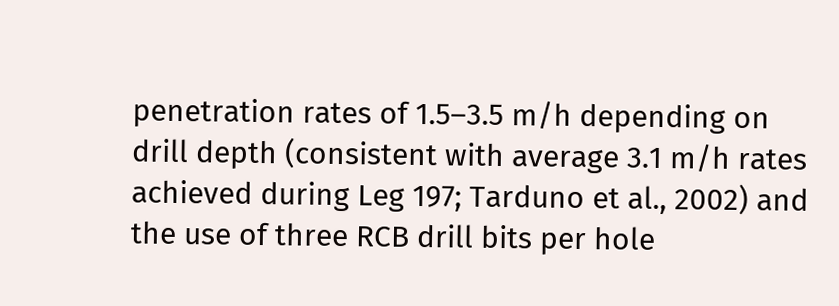penetration rates of 1.5–3.5 m/h depending on drill depth (consistent with average 3.1 m/h rates achieved during Leg 197; Tarduno et al., 2002) and the use of three RCB drill bits per hole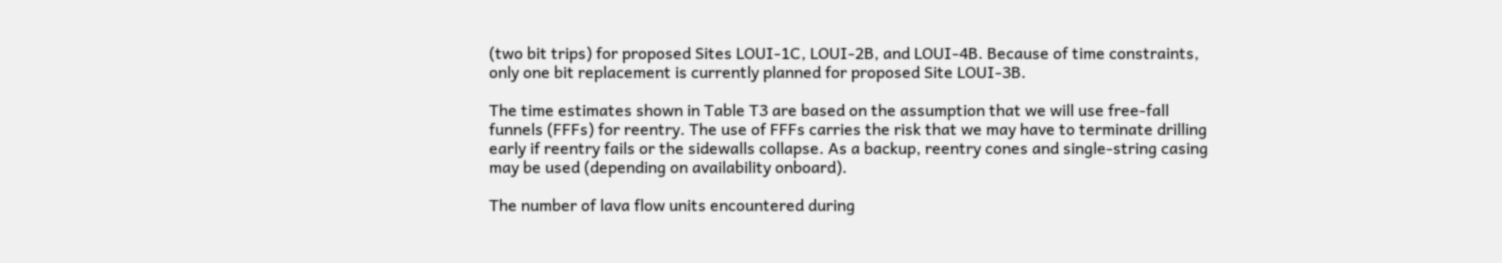(two bit trips) for proposed Sites LOUI-1C, LOUI-2B, and LOUI-4B. Because of time constraints, only one bit replacement is currently planned for proposed Site LOUI-3B.

The time estimates shown in Table T3 are based on the assumption that we will use free-fall funnels (FFFs) for reentry. The use of FFFs carries the risk that we may have to terminate drilling early if reentry fails or the sidewalls collapse. As a backup, reentry cones and single-string casing may be used (depending on availability onboard).

The number of lava flow units encountered during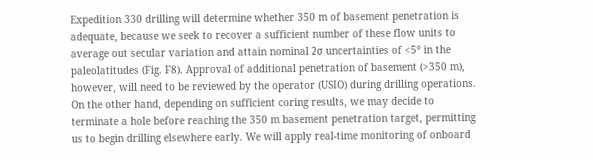Expedition 330 drilling will determine whether 350 m of basement penetration is adequate, because we seek to recover a sufficient number of these flow units to average out secular variation and attain nominal 2σ uncertainties of <5° in the paleolatitudes (Fig. F8). Approval of additional penetration of basement (>350 m), however, will need to be reviewed by the operator (USIO) during drilling operations. On the other hand, depending on sufficient coring results, we may decide to terminate a hole before reaching the 350 m basement penetration target, permitting us to begin drilling elsewhere early. We will apply real-time monitoring of onboard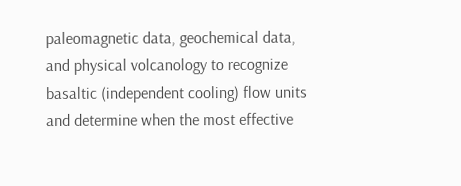paleomagnetic data, geochemical data, and physical volcanology to recognize basaltic (independent cooling) flow units and determine when the most effective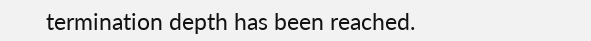termination depth has been reached.